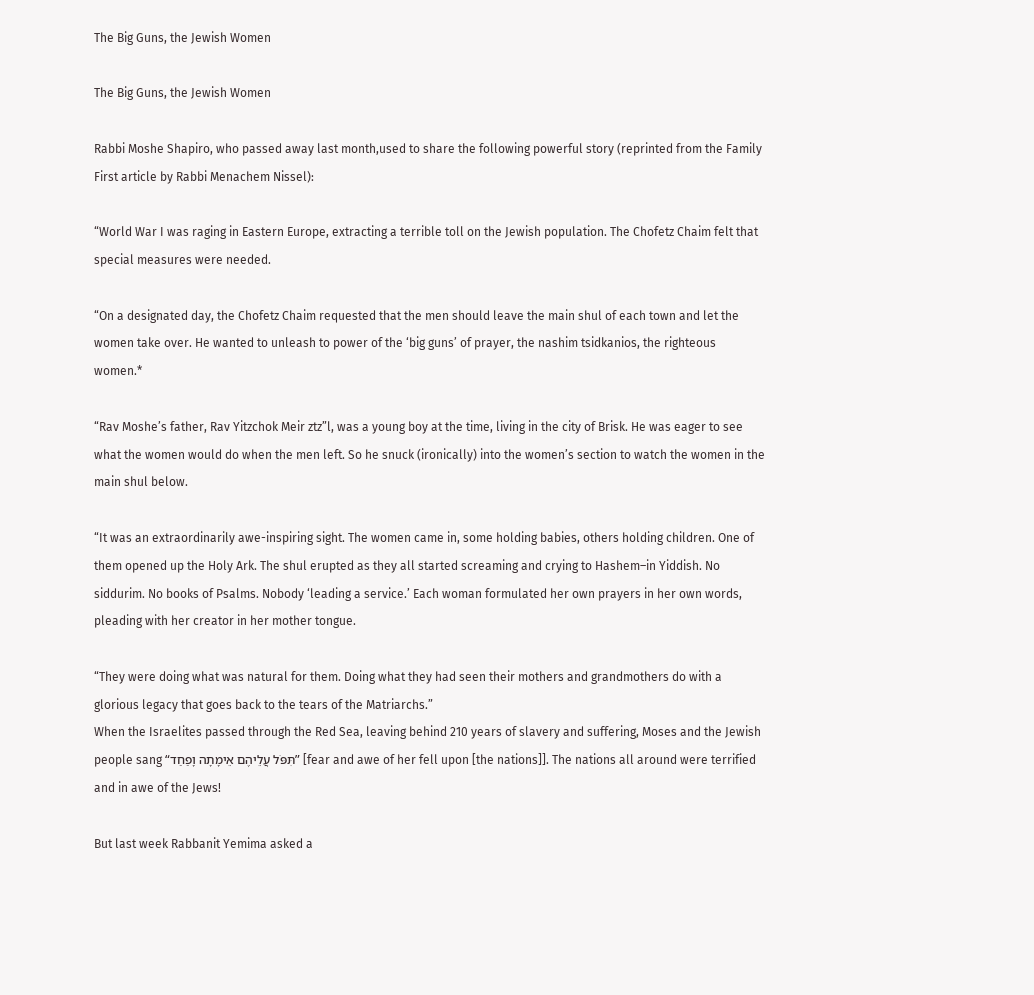The Big Guns, the Jewish Women

The Big Guns, the Jewish Women

Rabbi Moshe Shapiro, who passed away last month,used to share the following powerful story (reprinted from the Family First article by Rabbi Menachem Nissel):

“World War I was raging in Eastern Europe, extracting a terrible toll on the Jewish population. The Chofetz Chaim felt that special measures were needed.

“On a designated day, the Chofetz Chaim requested that the men should leave the main shul of each town and let the women take over. He wanted to unleash to power of the ‘big guns’ of prayer, the nashim tsidkanios, the righteous women.*

“Rav Moshe’s father, Rav Yitzchok Meir ztz”l, was a young boy at the time, living in the city of Brisk. He was eager to see what the women would do when the men left. So he snuck (ironically) into the women’s section to watch the women in the main shul below.

“It was an extraordinarily awe-inspiring sight. The women came in, some holding babies, others holding children. One of them opened up the Holy Ark. The shul erupted as they all started screaming and crying to Hashem–in Yiddish. No siddurim. No books of Psalms. Nobody ‘leading a service.’ Each woman formulated her own prayers in her own words, pleading with her creator in her mother tongue.

“They were doing what was natural for them. Doing what they had seen their mothers and grandmothers do with a glorious legacy that goes back to the tears of the Matriarchs.”
When the Israelites passed through the Red Sea, leaving behind 210 years of slavery and suffering, Moses and the Jewish people sang “תִּפֹּל עֲלֵיהֶם אֵימָתָה וָפַחַד” [fear and awe of her fell upon [the nations]]. The nations all around were terrified and in awe of the Jews!

But last week Rabbanit Yemima asked a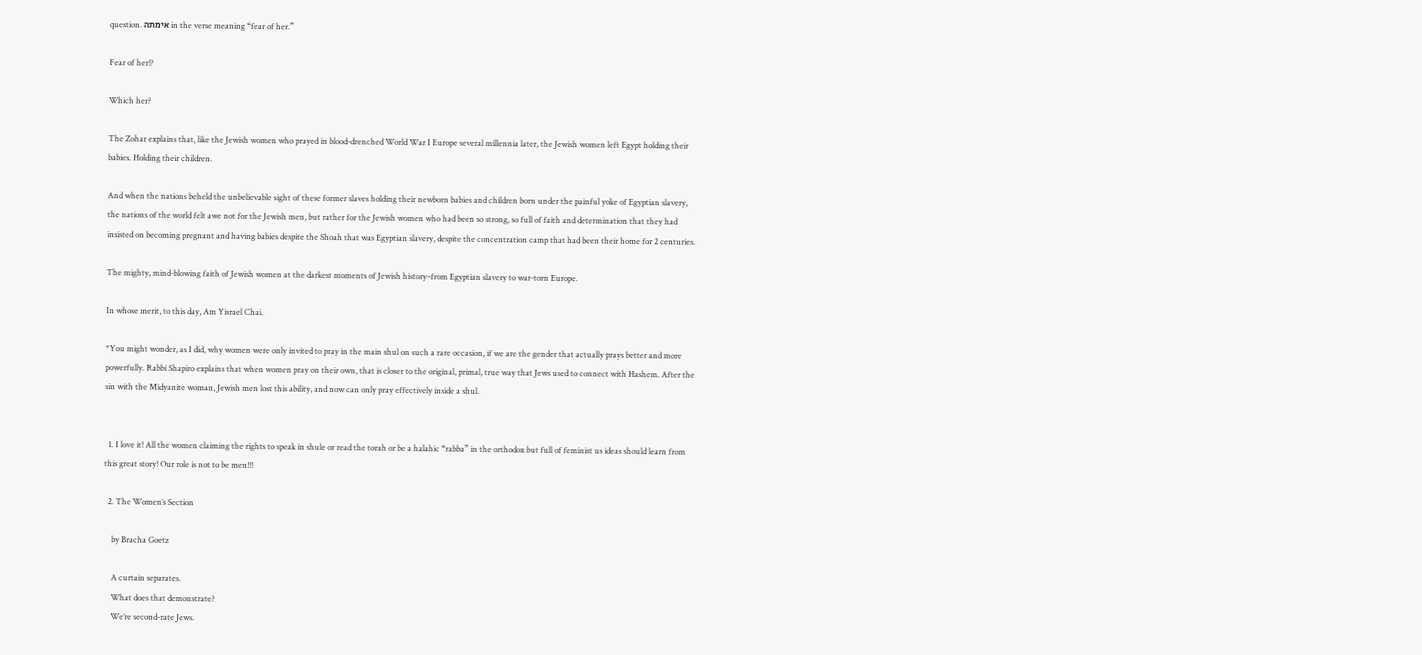question. אימתה in the verse meaning “fear of her.”

Fear of her!?

Which her?

The Zohar explains that, like the Jewish women who prayed in blood-drenched World War I Europe several millennia later, the Jewish women left Egypt holding their babies. Holding their children.

And when the nations beheld the unbelievable sight of these former slaves holding their newborn babies and children born under the painful yoke of Egyptian slavery, the nations of the world felt awe not for the Jewish men, but rather for the Jewish women who had been so strong, so full of faith and determination that they had insisted on becoming pregnant and having babies despite the Shoah that was Egyptian slavery, despite the concentration camp that had been their home for 2 centuries.

The mighty, mind-blowing faith of Jewish women at the darkest moments of Jewish history–from Egyptian slavery to war-torn Europe.

In whose merit, to this day, Am Yisrael Chai.

*You might wonder, as I did, why women were only invited to pray in the main shul on such a rare occasion, if we are the gender that actually prays better and more powerfully. Rabbi Shapiro explains that when women pray on their own, that is closer to the original, primal, true way that Jews used to connect with Hashem. After the sin with the Midyanite woman, Jewish men lost this ability, and now can only pray effectively inside a shul.


  1. I love it! All the women claiming the rights to speak in shule or read the torah or be a halahic “rabba” in the orthodox but full of feminist us ideas should learn from this great story! Our role is not to be men!!!

  2. The Women’s Section

    by Bracha Goetz

    A curtain separates.
    What does that demonstrate?
    We’re second-rate Jews.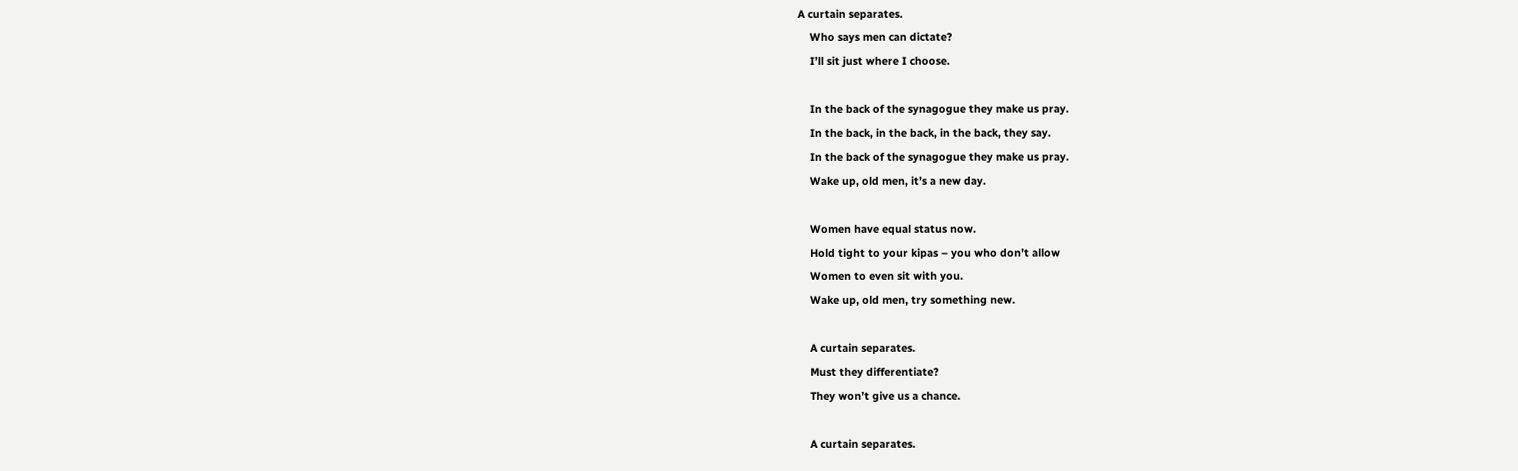A curtain separates.
    Who says men can dictate?
    I’ll sit just where I choose.

    In the back of the synagogue they make us pray.
    In the back, in the back, in the back, they say.
    In the back of the synagogue they make us pray.
    Wake up, old men, it’s a new day.

    Women have equal status now.
    Hold tight to your kipas – you who don’t allow
    Women to even sit with you.
    Wake up, old men, try something new.

    A curtain separates.
    Must they differentiate?
    They won’t give us a chance.

    A curtain separates.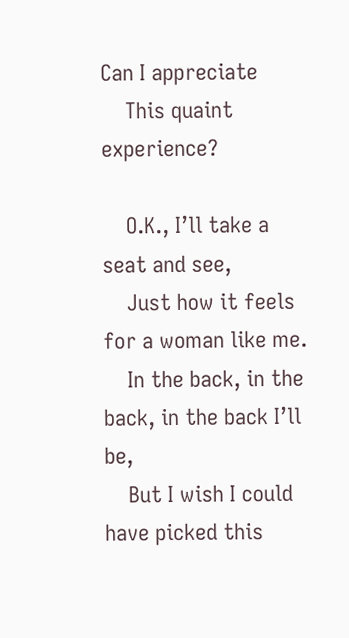Can I appreciate
    This quaint experience?

    O.K., I’ll take a seat and see,
    Just how it feels for a woman like me.
    In the back, in the back, in the back I’ll be,
    But I wish I could have picked this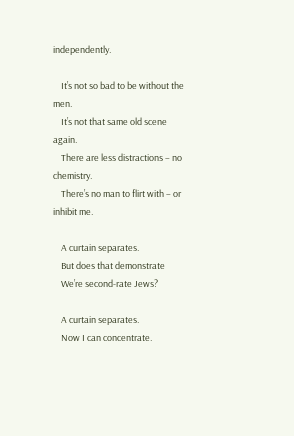independently.

    It’s not so bad to be without the men.
    It’s not that same old scene again.
    There are less distractions – no chemistry.
    There’s no man to flirt with – or inhibit me.

    A curtain separates.
    But does that demonstrate
    We’re second-rate Jews?

    A curtain separates.
    Now I can concentrate.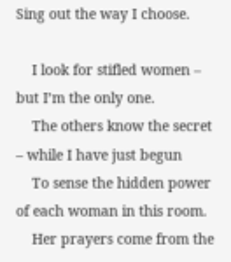Sing out the way I choose.

    I look for stifled women – but I’m the only one.
    The others know the secret – while I have just begun
    To sense the hidden power of each woman in this room.
    Her prayers come from the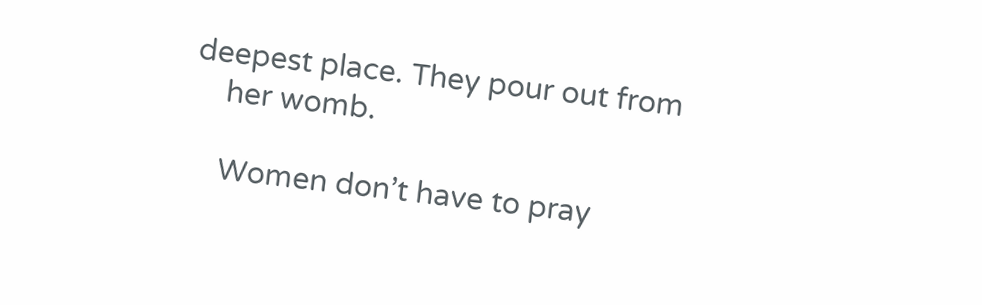deepest place. They pour out from
    her womb.

    Women don’t have to pray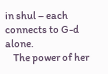in shul – each connects to G-d alone.
    The power of her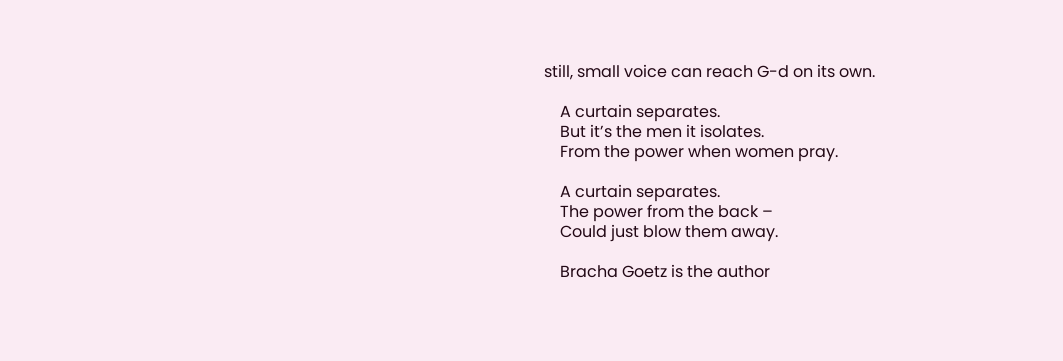still, small voice can reach G-d on its own.

    A curtain separates.
    But it’s the men it isolates.
    From the power when women pray.

    A curtain separates.
    The power from the back –
    Could just blow them away.

    Bracha Goetz is the author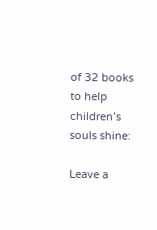of 32 books to help children’s souls shine:

Leave a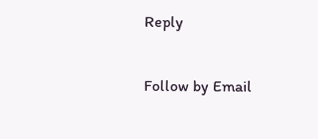Reply

Follow by Email